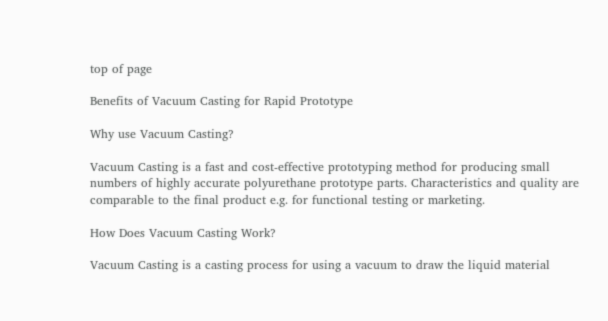top of page

Benefits of Vacuum Casting for Rapid Prototype

Why use Vacuum Casting?

Vacuum Casting is a fast and cost-effective prototyping method for producing small numbers of highly accurate polyurethane prototype parts. Characteristics and quality are comparable to the final product e.g. for functional testing or marketing.

How Does Vacuum Casting Work?

Vacuum Casting is a casting process for using a vacuum to draw the liquid material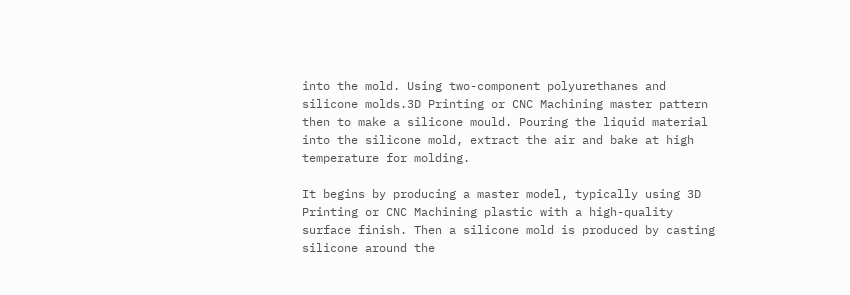into the mold. Using two-component polyurethanes and silicone molds.3D Printing or CNC Machining master pattern then to make a silicone mould. Pouring the liquid material into the silicone mold, extract the air and bake at high temperature for molding.

It begins by producing a master model, typically using 3D Printing or CNC Machining plastic with a high-quality surface finish. Then a silicone mold is produced by casting silicone around the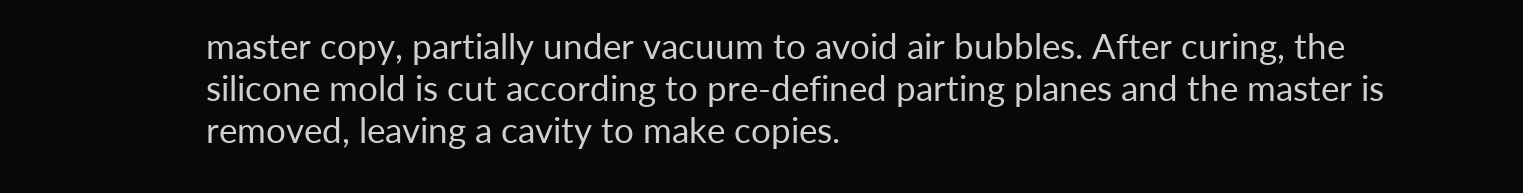master copy, partially under vacuum to avoid air bubbles. After curing, the silicone mold is cut according to pre-defined parting planes and the master is removed, leaving a cavity to make copies.